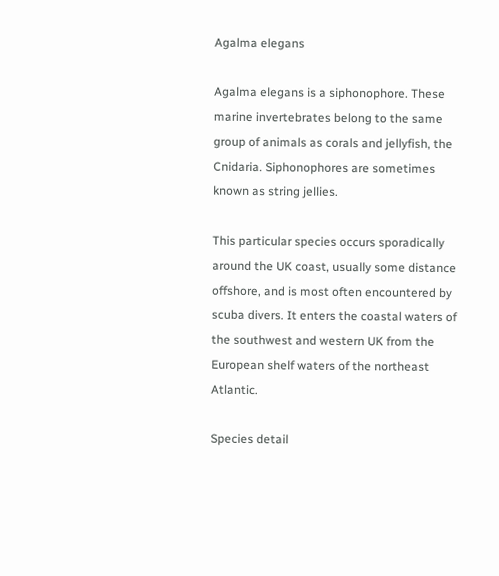Agalma elegans

Agalma elegans is a siphonophore. These marine invertebrates belong to the same group of animals as corals and jellyfish, the Cnidaria. Siphonophores are sometimes known as string jellies.

This particular species occurs sporadically around the UK coast, usually some distance offshore, and is most often encountered by scuba divers. It enters the coastal waters of the southwest and western UK from the European shelf waters of the northeast Atlantic.

Species detail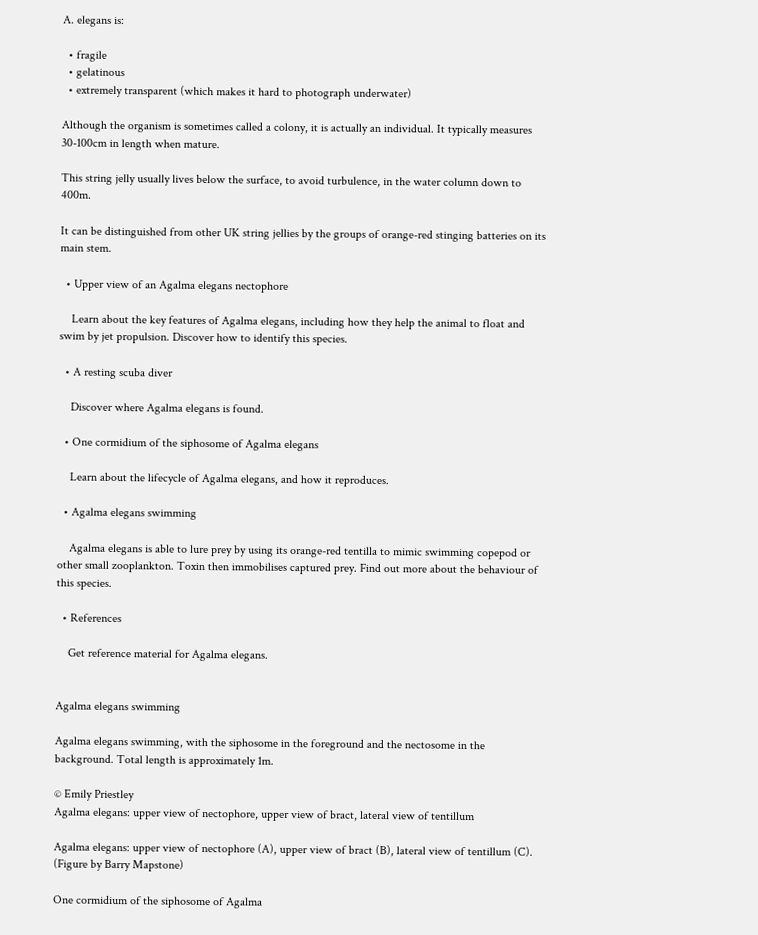A. elegans is:

  • fragile
  • gelatinous
  • extremely transparent (which makes it hard to photograph underwater)

Although the organism is sometimes called a colony, it is actually an individual. It typically measures 30-100cm in length when mature.

This string jelly usually lives below the surface, to avoid turbulence, in the water column down to 400m.

It can be distinguished from other UK string jellies by the groups of orange-red stinging batteries on its main stem.

  • Upper view of an Agalma elegans nectophore

    Learn about the key features of Agalma elegans, including how they help the animal to float and swim by jet propulsion. Discover how to identify this species.

  • A resting scuba diver

    Discover where Agalma elegans is found.

  • One cormidium of the siphosome of Agalma elegans

    Learn about the lifecycle of Agalma elegans, and how it reproduces.

  • Agalma elegans swimming

    Agalma elegans is able to lure prey by using its orange-red tentilla to mimic swimming copepod or other small zooplankton. Toxin then immobilises captured prey. Find out more about the behaviour of this species.

  • References

    Get reference material for Agalma elegans.


Agalma elegans swimming

Agalma elegans swimming, with the siphosome in the foreground and the nectosome in the background. Total length is approximately 1m.

© Emily Priestley
Agalma elegans: upper view of nectophore, upper view of bract, lateral view of tentillum

Agalma elegans: upper view of nectophore (A), upper view of bract (B), lateral view of tentillum (C). (Figure by Barry Mapstone)

One cormidium of the siphosome of Agalma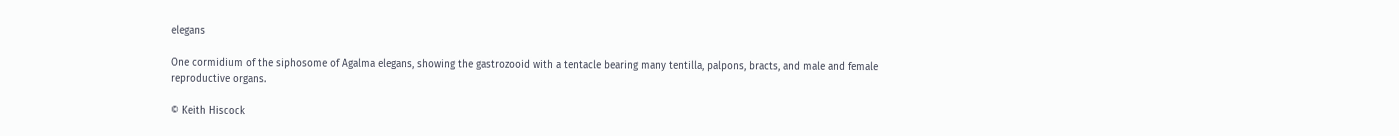elegans

One cormidium of the siphosome of Agalma elegans, showing the gastrozooid with a tentacle bearing many tentilla, palpons, bracts, and male and female reproductive organs.

© Keith Hiscock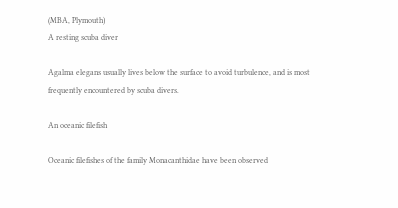(MBA, Plymouth)
A resting scuba diver

Agalma elegans usually lives below the surface to avoid turbulence, and is most frequently encountered by scuba divers.

An oceanic filefish

Oceanic filefishes of the family Monacanthidae have been observed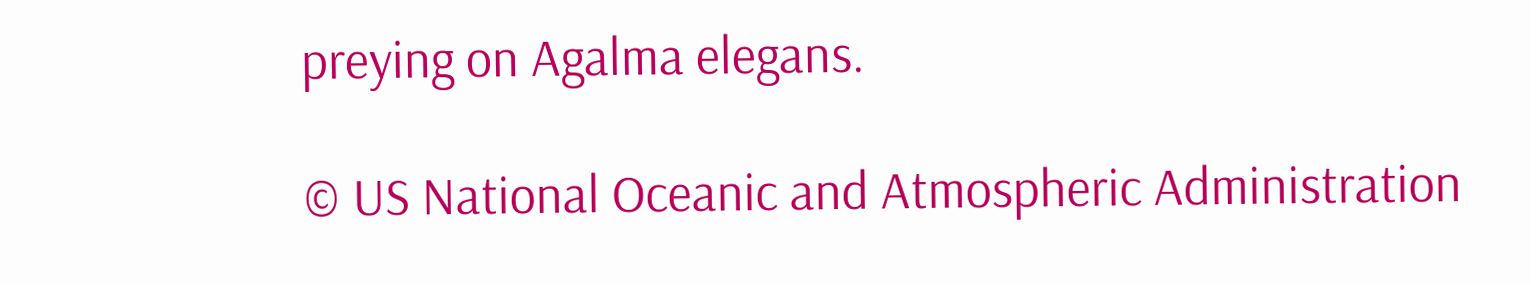preying on Agalma elegans.

© US National Oceanic and Atmospheric Administration